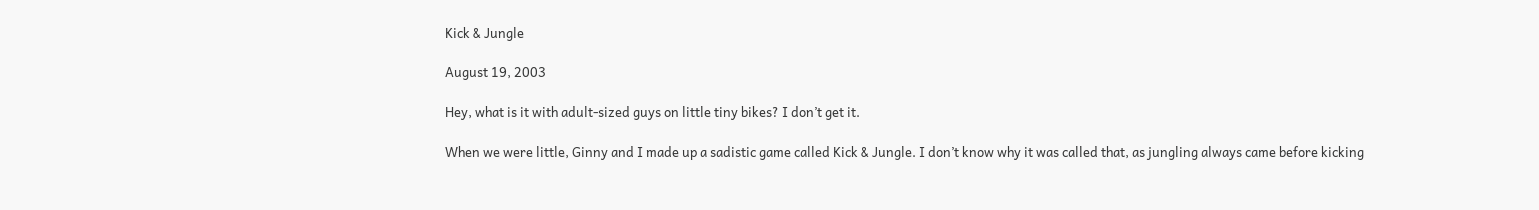Kick & Jungle

August 19, 2003

Hey, what is it with adult-sized guys on little tiny bikes? I don’t get it.

When we were little, Ginny and I made up a sadistic game called Kick & Jungle. I don’t know why it was called that, as jungling always came before kicking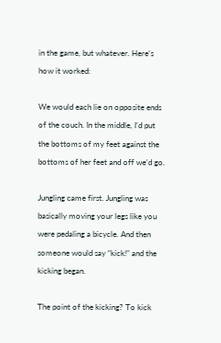in the game, but whatever. Here’s how it worked:

We would each lie on opposite ends of the couch. In the middle, I’d put the bottoms of my feet against the bottoms of her feet and off we’d go.

Jungling came first. Jungling was basically moving your legs like you were pedaling a bicycle. And then someone would say “kick!” and the kicking began.

The point of the kicking? To kick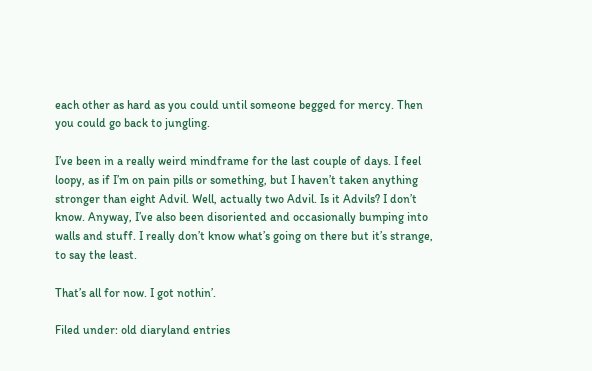each other as hard as you could until someone begged for mercy. Then you could go back to jungling.

I’ve been in a really weird mindframe for the last couple of days. I feel loopy, as if I’m on pain pills or something, but I haven’t taken anything stronger than eight Advil. Well, actually two Advil. Is it Advils? I don’t know. Anyway, I’ve also been disoriented and occasionally bumping into walls and stuff. I really don’t know what’s going on there but it’s strange, to say the least.

That’s all for now. I got nothin’.

Filed under: old diaryland entries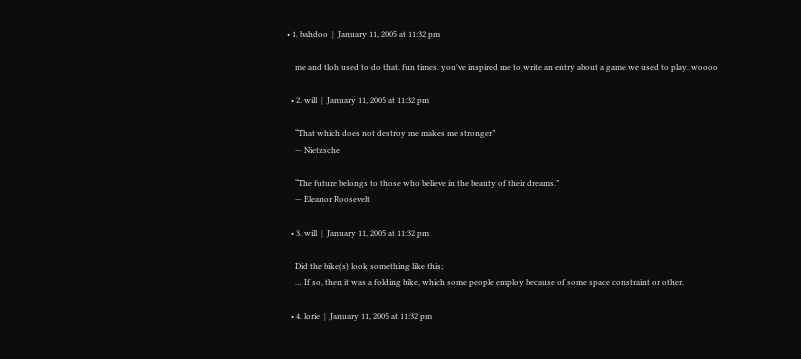• 1. bahdoo  |  January 11, 2005 at 11:32 pm

    me and tloh used to do that. fun times. you've inspired me to write an entry about a game we used to play. woooo

  • 2. will  |  January 11, 2005 at 11:32 pm

    “That which does not destroy me makes me stronger”
    — Nietzsche

    “The future belongs to those who believe in the beauty of their dreams.”
    — Eleanor Roosevelt

  • 3. will  |  January 11, 2005 at 11:32 pm

    Did the bike(s) look something like this;
    … If so, then it was a folding bike, which some people employ because of some space constraint or other.

  • 4. lorie  |  January 11, 2005 at 11:32 pm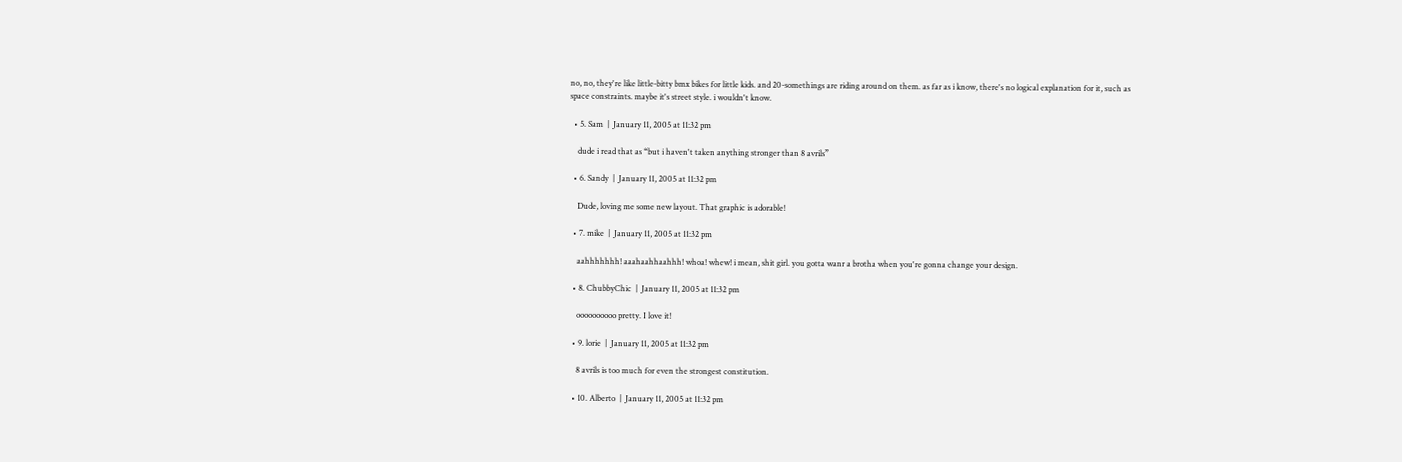no, no, they're like little-bitty bmx bikes for little kids. and 20-somethings are riding around on them. as far as i know, there's no logical explanation for it, such as space constraints. maybe it's street style. i wouldn't know.

  • 5. Sam  |  January 11, 2005 at 11:32 pm

    dude i read that as “but i haven't taken anything stronger than 8 avrils”

  • 6. Sandy  |  January 11, 2005 at 11:32 pm

    Dude, loving me some new layout. That graphic is adorable!

  • 7. mike  |  January 11, 2005 at 11:32 pm

    aahhhhhhh! aaahaahhaahhh! whoa! whew! i mean, shit girl. you gotta wanr a brotha when you're gonna change your design.

  • 8. ChubbyChic  |  January 11, 2005 at 11:32 pm

    oooooooooo pretty. I love it!

  • 9. lorie  |  January 11, 2005 at 11:32 pm

    8 avrils is too much for even the strongest constitution.

  • 10. Alberto  |  January 11, 2005 at 11:32 pm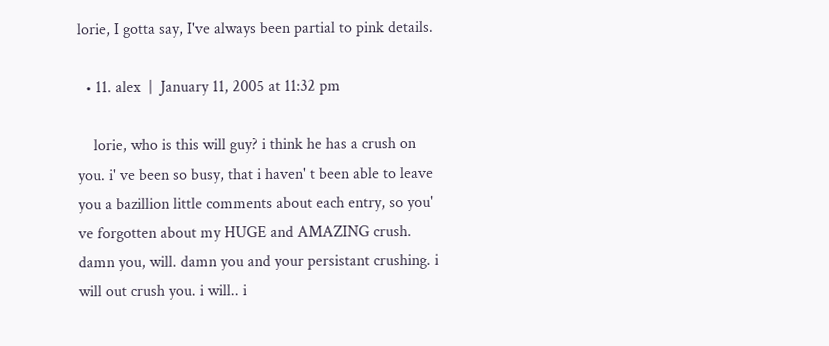lorie, I gotta say, I've always been partial to pink details.

  • 11. alex  |  January 11, 2005 at 11:32 pm

    lorie, who is this will guy? i think he has a crush on you. i' ve been so busy, that i haven' t been able to leave you a bazillion little comments about each entry, so you' ve forgotten about my HUGE and AMAZING crush. damn you, will. damn you and your persistant crushing. i will out crush you. i will.. i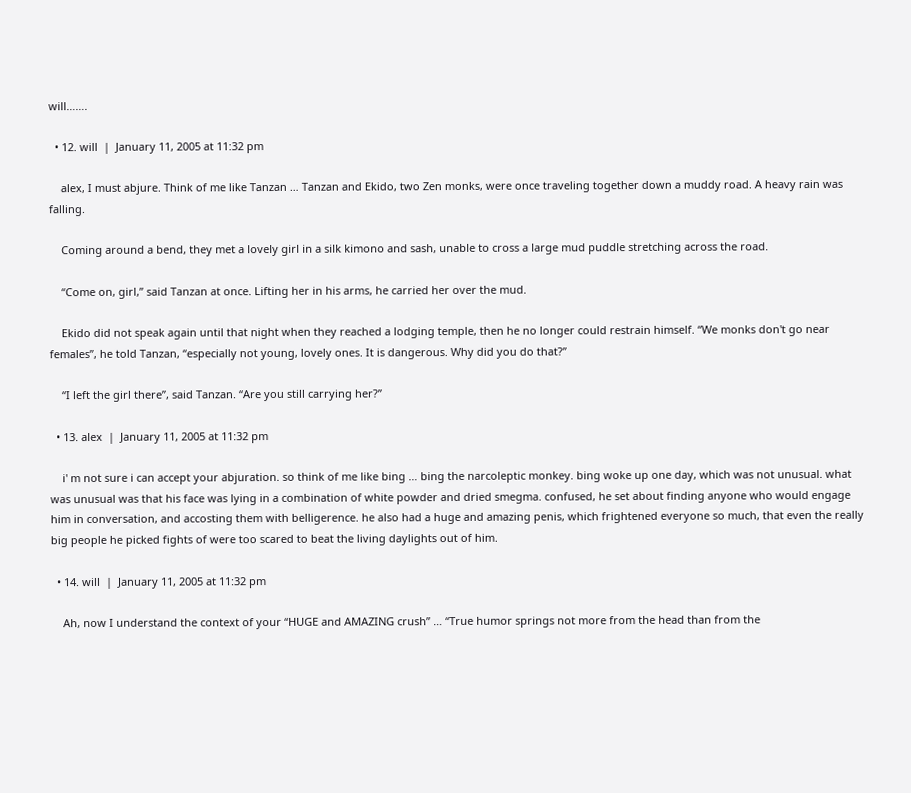will…….

  • 12. will  |  January 11, 2005 at 11:32 pm

    alex, I must abjure. Think of me like Tanzan … Tanzan and Ekido, two Zen monks, were once traveling together down a muddy road. A heavy rain was falling.

    Coming around a bend, they met a lovely girl in a silk kimono and sash, unable to cross a large mud puddle stretching across the road.

    “Come on, girl,” said Tanzan at once. Lifting her in his arms, he carried her over the mud.

    Ekido did not speak again until that night when they reached a lodging temple, then he no longer could restrain himself. “We monks don't go near females”, he told Tanzan, “especially not young, lovely ones. It is dangerous. Why did you do that?”

    “I left the girl there”, said Tanzan. “Are you still carrying her?”

  • 13. alex  |  January 11, 2005 at 11:32 pm

    i' m not sure i can accept your abjuration. so think of me like bing … bing the narcoleptic monkey. bing woke up one day, which was not unusual. what was unusual was that his face was lying in a combination of white powder and dried smegma. confused, he set about finding anyone who would engage him in conversation, and accosting them with belligerence. he also had a huge and amazing penis, which frightened everyone so much, that even the really big people he picked fights of were too scared to beat the living daylights out of him.

  • 14. will  |  January 11, 2005 at 11:32 pm

    Ah, now I understand the context of your “HUGE and AMAZING crush” … “True humor springs not more from the head than from the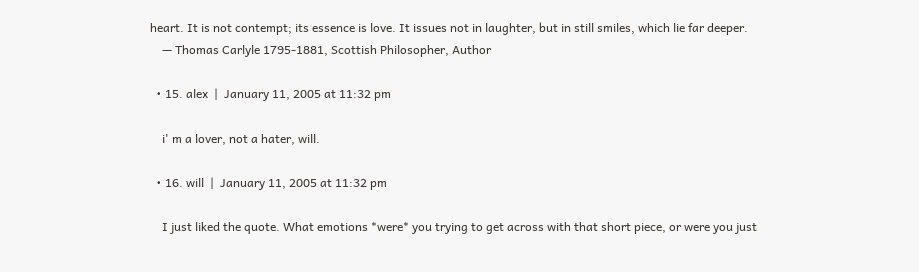heart. It is not contempt; its essence is love. It issues not in laughter, but in still smiles, which lie far deeper.
    — Thomas Carlyle 1795-1881, Scottish Philosopher, Author

  • 15. alex  |  January 11, 2005 at 11:32 pm

    i' m a lover, not a hater, will.

  • 16. will  |  January 11, 2005 at 11:32 pm

    I just liked the quote. What emotions *were* you trying to get across with that short piece, or were you just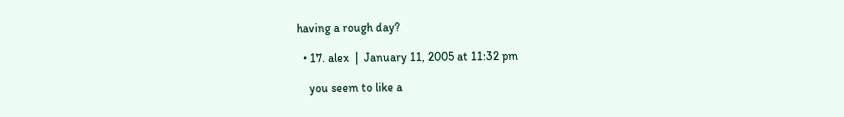having a rough day?

  • 17. alex  |  January 11, 2005 at 11:32 pm

    you seem to like a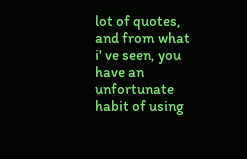lot of quotes, and from what i' ve seen, you have an unfortunate habit of using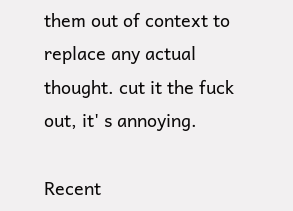them out of context to replace any actual thought. cut it the fuck out, it' s annoying.

Recent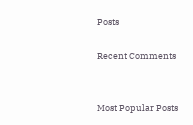Posts

Recent Comments


Most Popular Posts